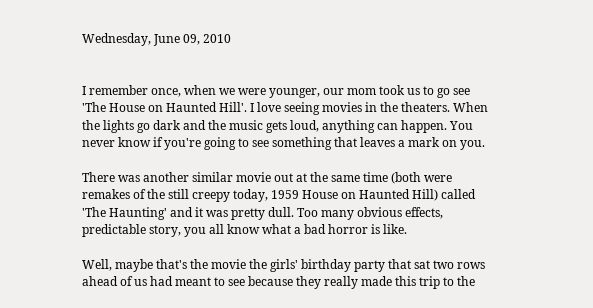Wednesday, June 09, 2010


I remember once, when we were younger, our mom took us to go see 'The House on Haunted Hill'. I love seeing movies in the theaters. When the lights go dark and the music gets loud, anything can happen. You never know if you're going to see something that leaves a mark on you.

There was another similar movie out at the same time (both were remakes of the still creepy today, 1959 House on Haunted Hill) called 'The Haunting' and it was pretty dull. Too many obvious effects, predictable story, you all know what a bad horror is like.

Well, maybe that's the movie the girls' birthday party that sat two rows ahead of us had meant to see because they really made this trip to the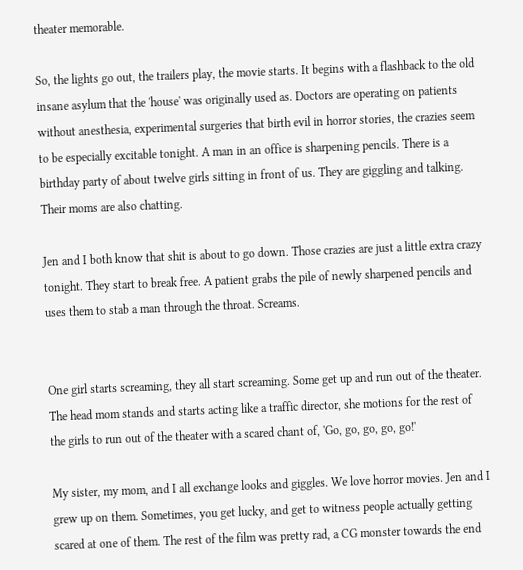theater memorable.

So, the lights go out, the trailers play, the movie starts. It begins with a flashback to the old insane asylum that the 'house' was originally used as. Doctors are operating on patients without anesthesia, experimental surgeries that birth evil in horror stories, the crazies seem to be especially excitable tonight. A man in an office is sharpening pencils. There is a birthday party of about twelve girls sitting in front of us. They are giggling and talking. Their moms are also chatting.

Jen and I both know that shit is about to go down. Those crazies are just a little extra crazy tonight. They start to break free. A patient grabs the pile of newly sharpened pencils and uses them to stab a man through the throat. Screams.


One girl starts screaming, they all start screaming. Some get up and run out of the theater. The head mom stands and starts acting like a traffic director, she motions for the rest of the girls to run out of the theater with a scared chant of, 'Go, go, go, go, go!'

My sister, my mom, and I all exchange looks and giggles. We love horror movies. Jen and I grew up on them. Sometimes, you get lucky, and get to witness people actually getting scared at one of them. The rest of the film was pretty rad, a CG monster towards the end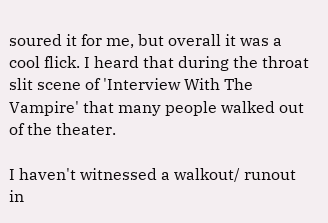soured it for me, but overall it was a cool flick. I heard that during the throat slit scene of 'Interview With The Vampire' that many people walked out of the theater.

I haven't witnessed a walkout/ runout in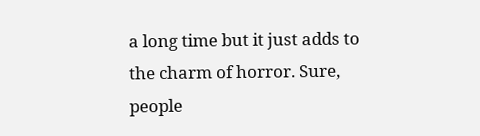a long time but it just adds to the charm of horror. Sure, people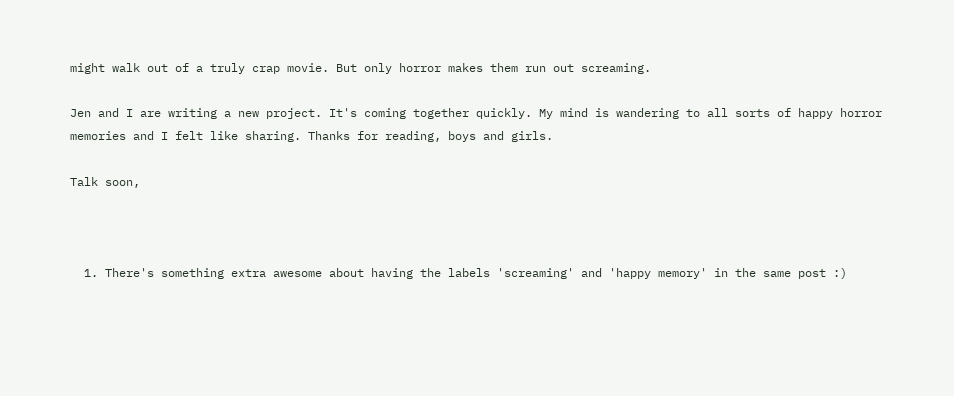might walk out of a truly crap movie. But only horror makes them run out screaming.

Jen and I are writing a new project. It's coming together quickly. My mind is wandering to all sorts of happy horror memories and I felt like sharing. Thanks for reading, boys and girls.

Talk soon,



  1. There's something extra awesome about having the labels 'screaming' and 'happy memory' in the same post :)